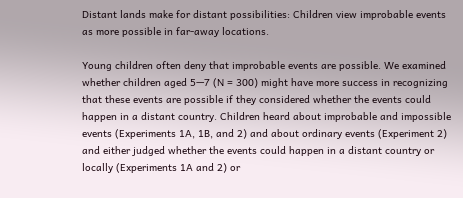Distant lands make for distant possibilities: Children view improbable events as more possible in far-away locations.

Young children often deny that improbable events are possible. We examined whether children aged 5—7 (N = 300) might have more success in recognizing that these events are possible if they considered whether the events could happen in a distant country. Children heard about improbable and impossible events (Experiments 1A, 1B, and 2) and about ordinary events (Experiment 2) and either judged whether the events could happen in a distant country or locally (Experiments 1A and 2) or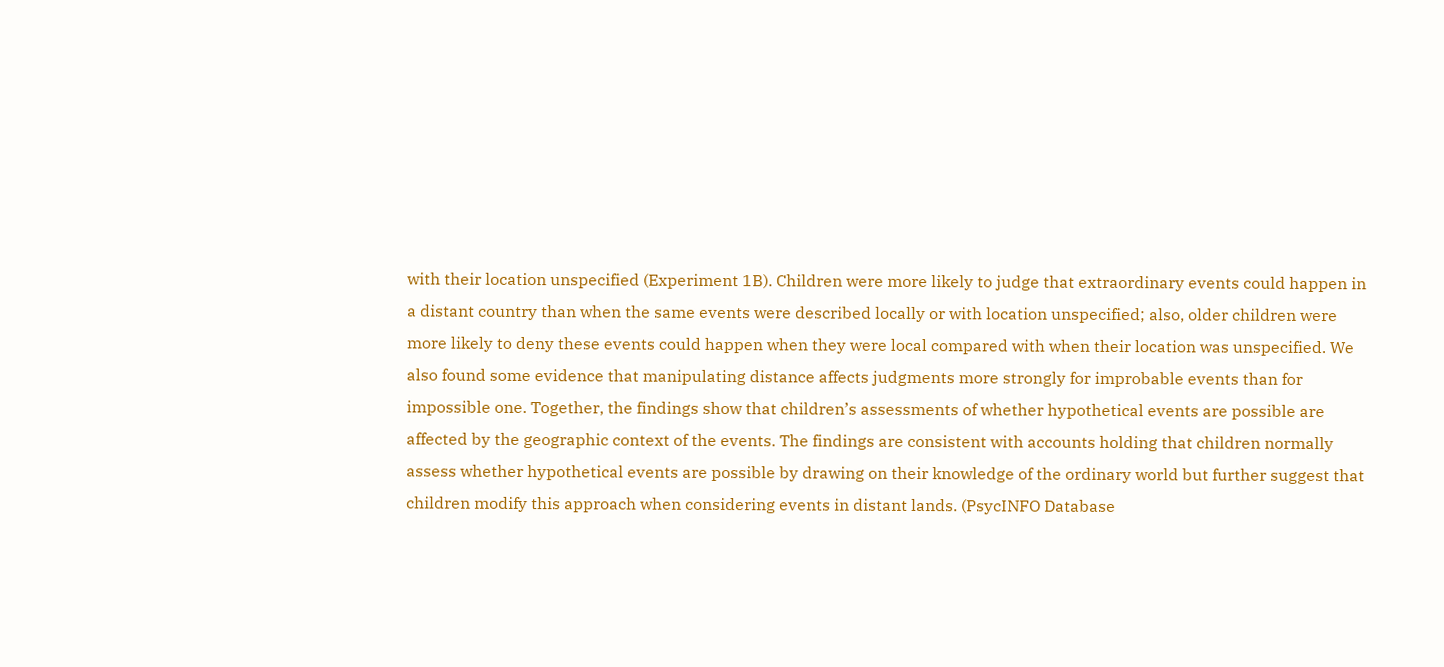with their location unspecified (Experiment 1B). Children were more likely to judge that extraordinary events could happen in a distant country than when the same events were described locally or with location unspecified; also, older children were more likely to deny these events could happen when they were local compared with when their location was unspecified. We also found some evidence that manipulating distance affects judgments more strongly for improbable events than for impossible one. Together, the findings show that children’s assessments of whether hypothetical events are possible are affected by the geographic context of the events. The findings are consistent with accounts holding that children normally assess whether hypothetical events are possible by drawing on their knowledge of the ordinary world but further suggest that children modify this approach when considering events in distant lands. (PsycINFO Database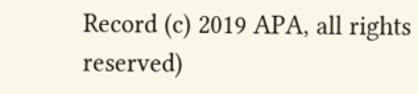Record (c) 2019 APA, all rights reserved)